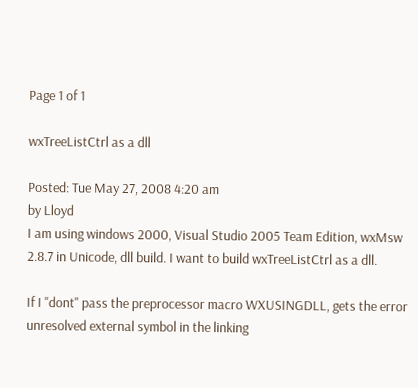Page 1 of 1

wxTreeListCtrl as a dll

Posted: Tue May 27, 2008 4:20 am
by Lloyd
I am using windows 2000, Visual Studio 2005 Team Edition, wxMsw 2.8.7 in Unicode, dll build. I want to build wxTreeListCtrl as a dll.

If I "dont" pass the preprocessor macro WXUSINGDLL, gets the error unresolved external symbol in the linking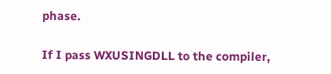phase.

If I pass WXUSINGDLL to the compiler,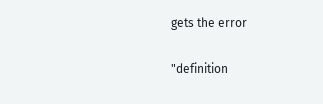gets the error

"definition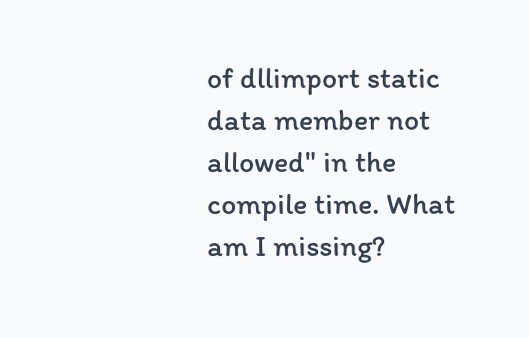of dllimport static data member not allowed" in the compile time. What am I missing?